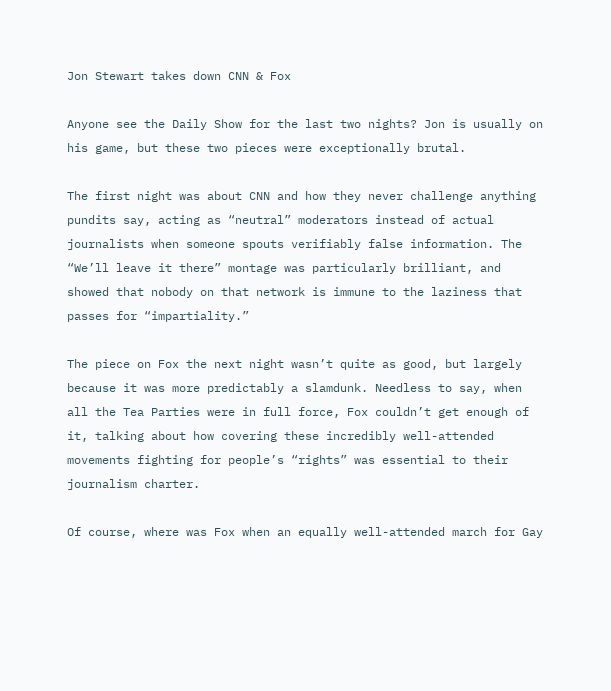Jon Stewart takes down CNN & Fox

Anyone see the Daily Show for the last two nights? Jon is usually on his game, but these two pieces were exceptionally brutal.

The first night was about CNN and how they never challenge anything pundits say, acting as “neutral” moderators instead of actual journalists when someone spouts verifiably false information. The “We’ll leave it there” montage was particularly brilliant, and showed that nobody on that network is immune to the laziness that passes for “impartiality.”

The piece on Fox the next night wasn’t quite as good, but largely because it was more predictably a slamdunk. Needless to say, when all the Tea Parties were in full force, Fox couldn’t get enough of it, talking about how covering these incredibly well-attended movements fighting for people’s “rights” was essential to their journalism charter.

Of course, where was Fox when an equally well-attended march for Gay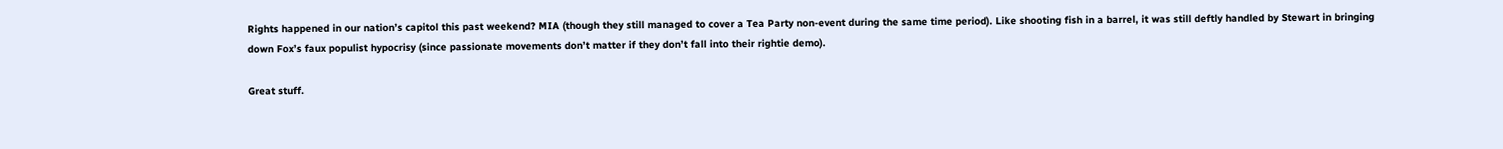Rights happened in our nation’s capitol this past weekend? MIA (though they still managed to cover a Tea Party non-event during the same time period). Like shooting fish in a barrel, it was still deftly handled by Stewart in bringing down Fox’s faux populist hypocrisy (since passionate movements don’t matter if they don’t fall into their rightie demo).

Great stuff.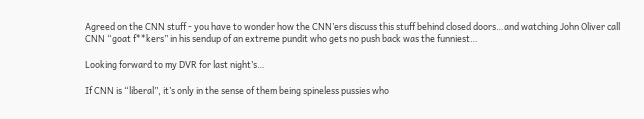Agreed on the CNN stuff - you have to wonder how the CNN’ers discuss this stuff behind closed doors…and watching John Oliver call CNN “goat f**kers” in his sendup of an extreme pundit who gets no push back was the funniest…

Looking forward to my DVR for last night’s…

If CNN is “liberal”, it’s only in the sense of them being spineless pussies who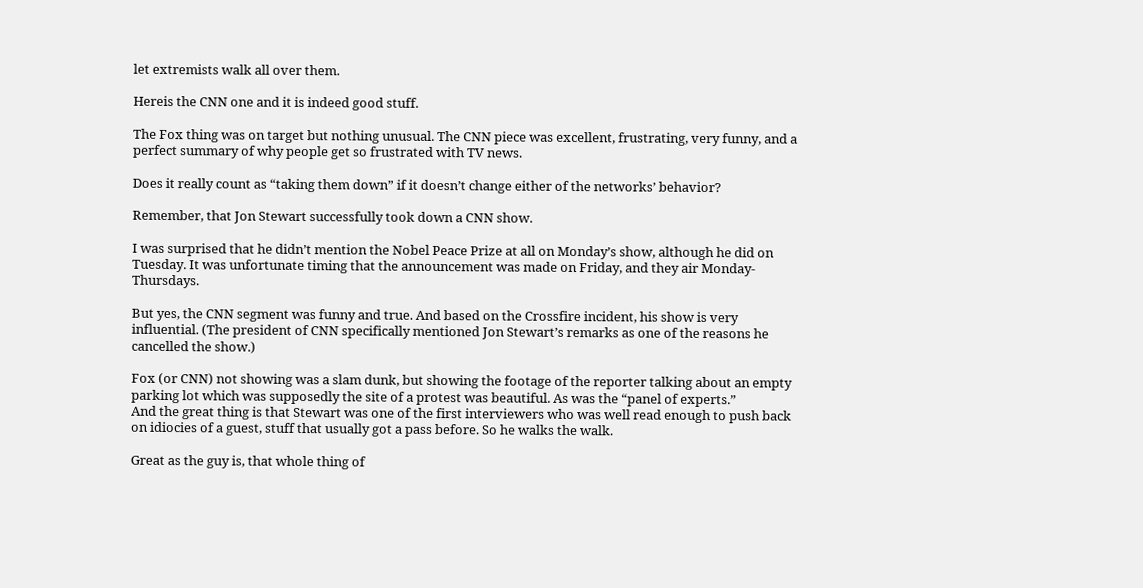let extremists walk all over them.

Hereis the CNN one and it is indeed good stuff.

The Fox thing was on target but nothing unusual. The CNN piece was excellent, frustrating, very funny, and a perfect summary of why people get so frustrated with TV news.

Does it really count as “taking them down” if it doesn’t change either of the networks’ behavior?

Remember, that Jon Stewart successfully took down a CNN show.

I was surprised that he didn’t mention the Nobel Peace Prize at all on Monday’s show, although he did on Tuesday. It was unfortunate timing that the announcement was made on Friday, and they air Monday-Thursdays.

But yes, the CNN segment was funny and true. And based on the Crossfire incident, his show is very influential. (The president of CNN specifically mentioned Jon Stewart’s remarks as one of the reasons he cancelled the show.)

Fox (or CNN) not showing was a slam dunk, but showing the footage of the reporter talking about an empty parking lot which was supposedly the site of a protest was beautiful. As was the “panel of experts.”
And the great thing is that Stewart was one of the first interviewers who was well read enough to push back on idiocies of a guest, stuff that usually got a pass before. So he walks the walk.

Great as the guy is, that whole thing of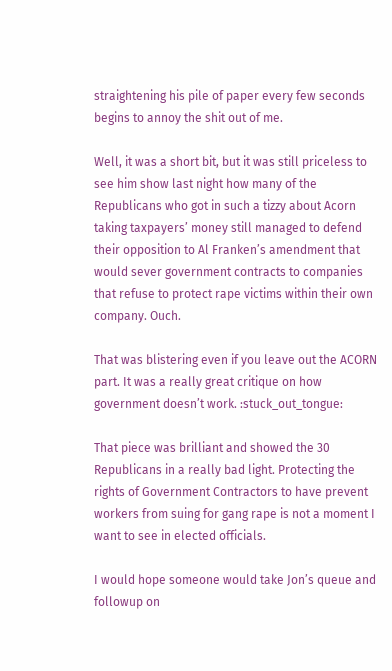straightening his pile of paper every few seconds begins to annoy the shit out of me.

Well, it was a short bit, but it was still priceless to see him show last night how many of the Republicans who got in such a tizzy about Acorn taking taxpayers’ money still managed to defend their opposition to Al Franken’s amendment that would sever government contracts to companies that refuse to protect rape victims within their own company. Ouch.

That was blistering even if you leave out the ACORN part. It was a really great critique on how government doesn’t work. :stuck_out_tongue:

That piece was brilliant and showed the 30 Republicans in a really bad light. Protecting the rights of Government Contractors to have prevent workers from suing for gang rape is not a moment I want to see in elected officials.

I would hope someone would take Jon’s queue and followup on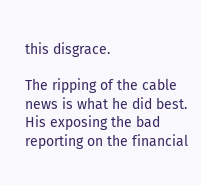this disgrace.

The ripping of the cable news is what he did best. His exposing the bad reporting on the financial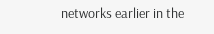networks earlier in the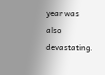year was also devastating.